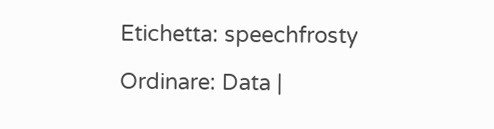Etichetta: speechfrosty

Ordinare: Data |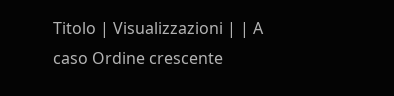Titolo | Visualizzazioni | | A caso Ordine crescente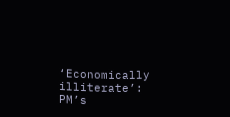‘Economically illiterate’: PM’s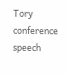Tory conference speech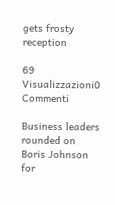gets frosty reception

69 Visualizzazioni0 Commenti

Business leaders rounded on Boris Johnson for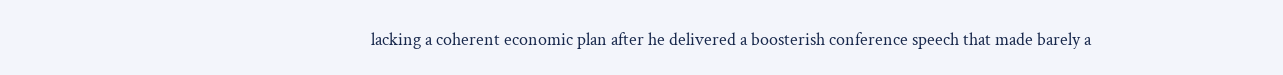lacking a coherent economic plan after he delivered a boosterish conference speech that made barely a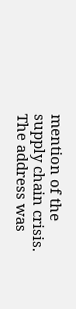mention of the supply chain crisis. The address was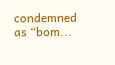condemned as “bom...